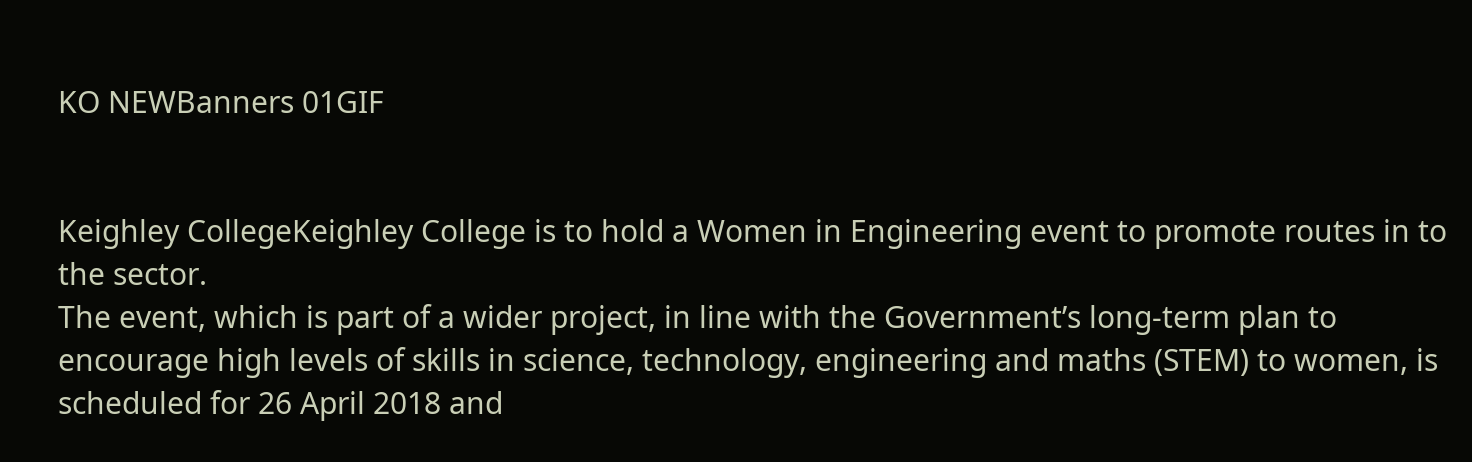KO NEWBanners 01GIF


Keighley CollegeKeighley College is to hold a Women in Engineering event to promote routes in to the sector.
The event, which is part of a wider project, in line with the Government’s long-term plan to encourage high levels of skills in science, technology, engineering and maths (STEM) to women, is scheduled for 26 April 2018 and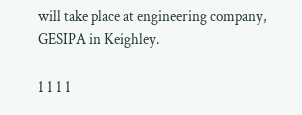will take place at engineering company, GESIPA in Keighley.

1 1 1 1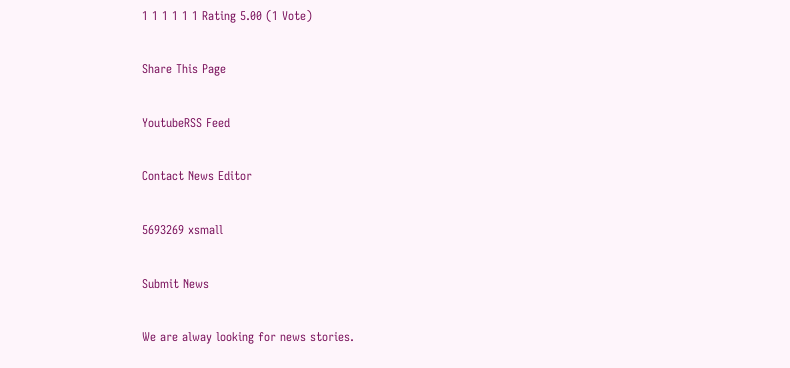1 1 1 1 1 1 Rating 5.00 (1 Vote)

Share This Page

YoutubeRSS Feed

Contact News Editor

5693269 xsmall

Submit News

We are alway looking for news stories.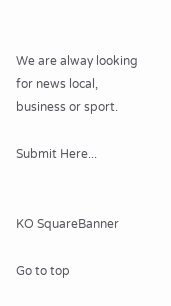We are alway looking for news local, business or sport.

Submit Here...


KO SquareBanner

Go to top